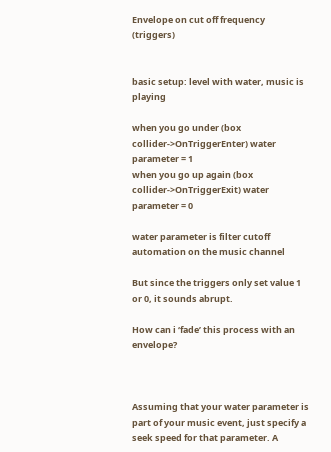Envelope on cut off frequency (triggers)


basic setup: level with water, music is playing

when you go under (box collider->OnTriggerEnter) water parameter = 1
when you go up again (box collider->OnTriggerExit) water parameter = 0

water parameter is filter cutoff automation on the music channel

But since the triggers only set value 1 or 0, it sounds abrupt.

How can i ‘fade’ this process with an envelope?



Assuming that your water parameter is part of your music event, just specify a seek speed for that parameter. A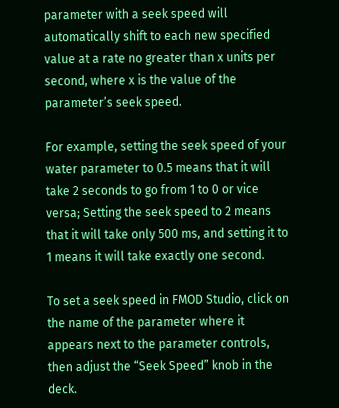parameter with a seek speed will automatically shift to each new specified value at a rate no greater than x units per second, where x is the value of the parameter’s seek speed.

For example, setting the seek speed of your water parameter to 0.5 means that it will take 2 seconds to go from 1 to 0 or vice versa; Setting the seek speed to 2 means that it will take only 500 ms, and setting it to 1 means it will take exactly one second.

To set a seek speed in FMOD Studio, click on the name of the parameter where it appears next to the parameter controls, then adjust the “Seek Speed” knob in the deck.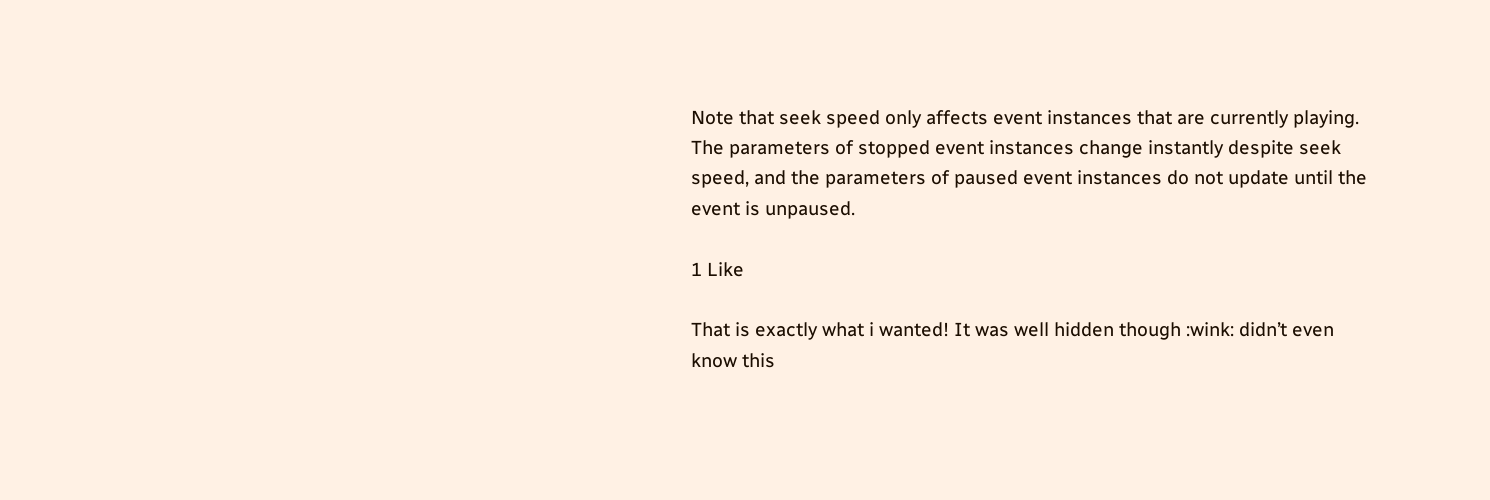Note that seek speed only affects event instances that are currently playing. The parameters of stopped event instances change instantly despite seek speed, and the parameters of paused event instances do not update until the event is unpaused.

1 Like

That is exactly what i wanted! It was well hidden though :wink: didn’t even know this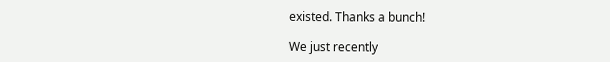existed. Thanks a bunch!

We just recently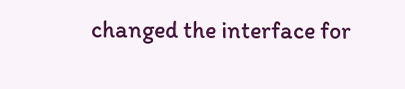changed the interface for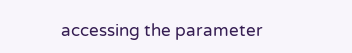accessing the parameter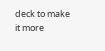deck to make it more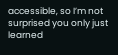accessible, so I’m not surprised you only just learned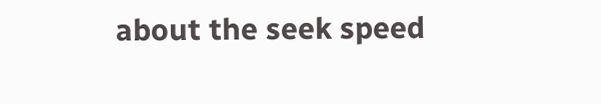about the seek speed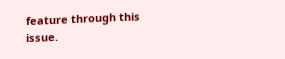feature through this issue.